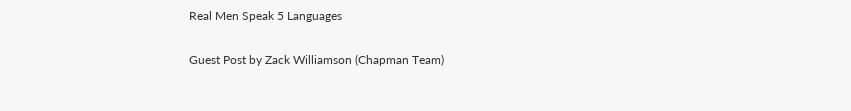Real Men Speak 5 Languages

Guest Post by Zack Williamson (Chapman Team)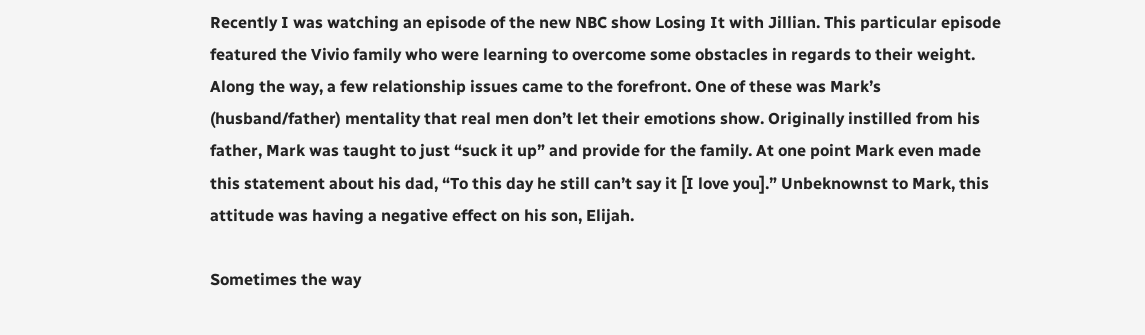Recently I was watching an episode of the new NBC show Losing It with Jillian. This particular episode featured the Vivio family who were learning to overcome some obstacles in regards to their weight. Along the way, a few relationship issues came to the forefront. One of these was Mark’s (husband/father) mentality that real men don’t let their emotions show. Originally instilled from his father, Mark was taught to just “suck it up” and provide for the family. At one point Mark even made this statement about his dad, “To this day he still can’t say it [I love you].” Unbeknownst to Mark, this attitude was having a negative effect on his son, Elijah.

Sometimes the way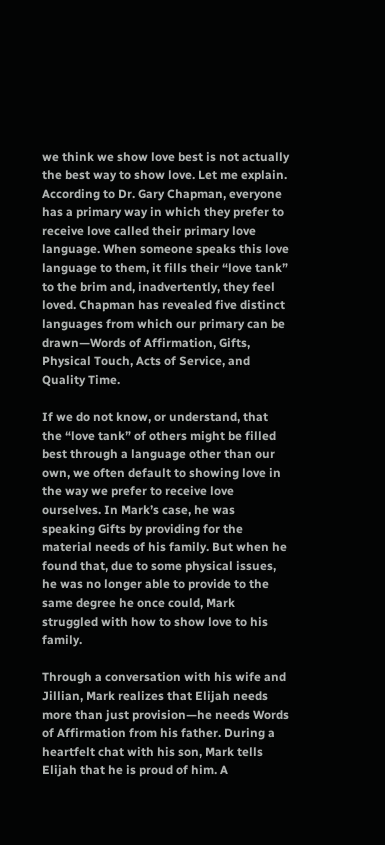we think we show love best is not actually the best way to show love. Let me explain. According to Dr. Gary Chapman, everyone has a primary way in which they prefer to receive love called their primary love language. When someone speaks this love language to them, it fills their “love tank” to the brim and, inadvertently, they feel loved. Chapman has revealed five distinct languages from which our primary can be drawn—Words of Affirmation, Gifts, Physical Touch, Acts of Service, and Quality Time.

If we do not know, or understand, that the “love tank” of others might be filled best through a language other than our own, we often default to showing love in the way we prefer to receive love ourselves. In Mark’s case, he was speaking Gifts by providing for the material needs of his family. But when he found that, due to some physical issues, he was no longer able to provide to the same degree he once could, Mark struggled with how to show love to his family.

Through a conversation with his wife and Jillian, Mark realizes that Elijah needs more than just provision—he needs Words of Affirmation from his father. During a heartfelt chat with his son, Mark tells Elijah that he is proud of him. A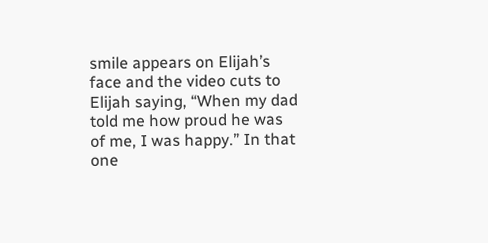smile appears on Elijah’s face and the video cuts to Elijah saying, “When my dad told me how proud he was of me, I was happy.” In that one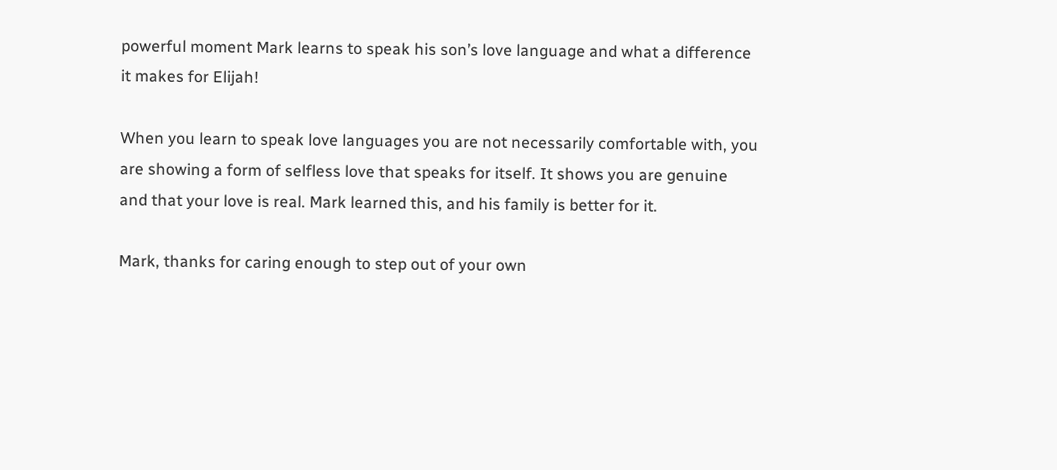powerful moment Mark learns to speak his son’s love language and what a difference it makes for Elijah!

When you learn to speak love languages you are not necessarily comfortable with, you are showing a form of selfless love that speaks for itself. It shows you are genuine and that your love is real. Mark learned this, and his family is better for it.

Mark, thanks for caring enough to step out of your own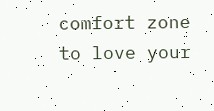comfort zone to love your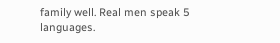family well. Real men speak 5 languages.